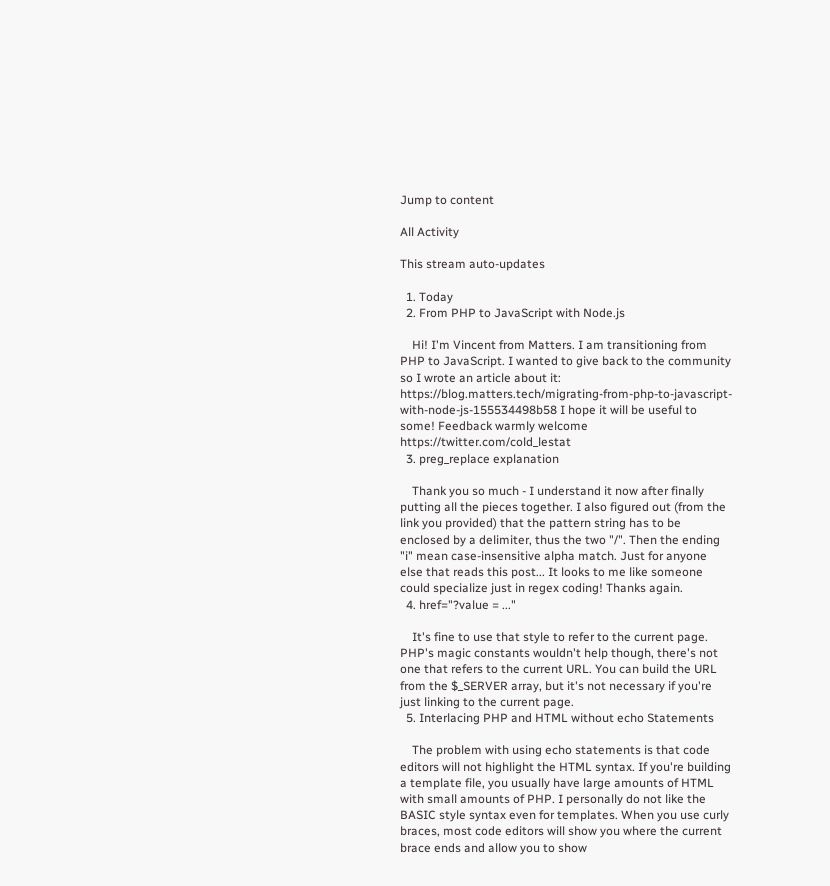Jump to content

All Activity

This stream auto-updates

  1. Today
  2. From PHP to JavaScript with Node.js

    Hi! I'm Vincent from Matters. I am transitioning from PHP to JavaScript. I wanted to give back to the community so I wrote an article about it: https://blog.matters.tech/migrating-from-php-to-javascript-with-node-js-155534498b58 I hope it will be useful to some! Feedback warmly welcome https://twitter.com/cold_lestat
  3. preg_replace explanation

    Thank you so much - I understand it now after finally putting all the pieces together. I also figured out (from the link you provided) that the pattern string has to be enclosed by a delimiter, thus the two "/". Then the ending "i" mean case-insensitive alpha match. Just for anyone else that reads this post... It looks to me like someone could specialize just in regex coding! Thanks again.
  4. href="?value = ..."

    It's fine to use that style to refer to the current page. PHP's magic constants wouldn't help though, there's not one that refers to the current URL. You can build the URL from the $_SERVER array, but it's not necessary if you're just linking to the current page.
  5. Interlacing PHP and HTML without echo Statements

    The problem with using echo statements is that code editors will not highlight the HTML syntax. If you're building a template file, you usually have large amounts of HTML with small amounts of PHP. I personally do not like the BASIC style syntax even for templates. When you use curly braces, most code editors will show you where the current brace ends and allow you to show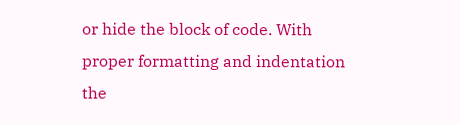or hide the block of code. With proper formatting and indentation the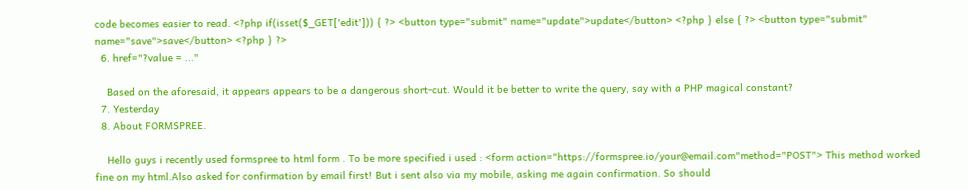code becomes easier to read. <?php if(isset($_GET['edit'])) { ?> <button type="submit" name="update">update</button> <?php } else { ?> <button type="submit" name="save">save</button> <?php } ?>
  6. href="?value = ..."

    Based on the aforesaid, it appears appears to be a dangerous short-cut. Would it be better to write the query, say with a PHP magical constant?
  7. Yesterday
  8. About FORMSPREE.

    Hello guys i recently used formspree to html form . To be more specified i used : <form action="https://formspree.io/your@email.com"method="POST"> This method worked fine on my html.Also asked for confirmation by email first! But i sent also via my mobile, asking me again confirmation. So should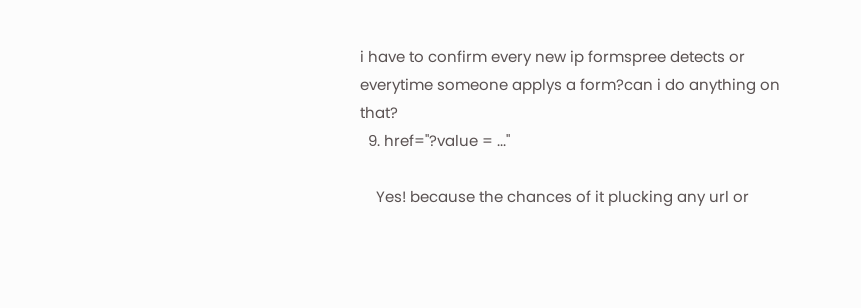i have to confirm every new ip formspree detects or everytime someone applys a form?can i do anything on that?
  9. href="?value = ..."

    Yes! because the chances of it plucking any url or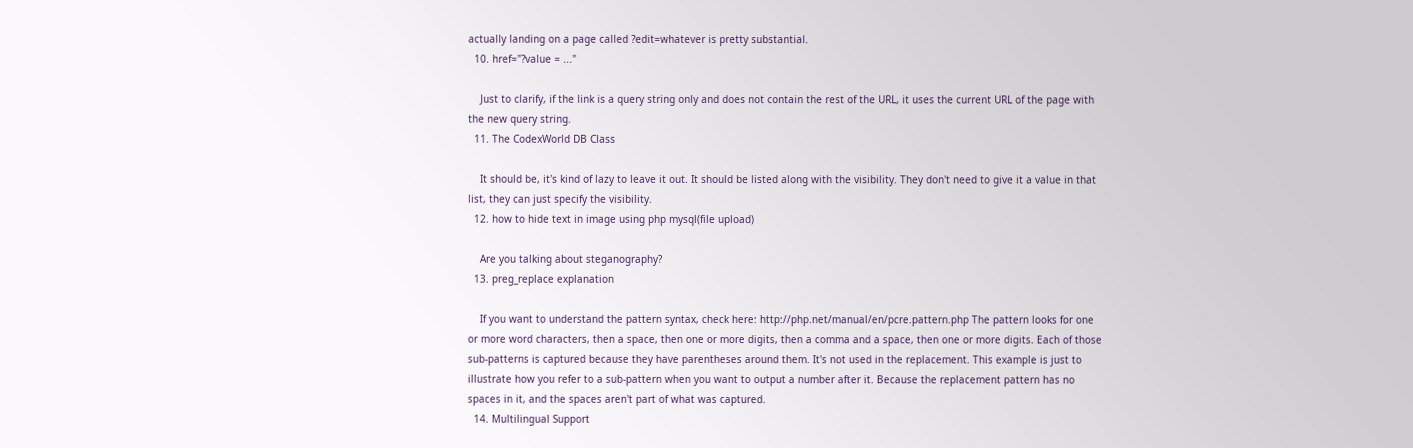actually landing on a page called ?edit=whatever is pretty substantial.
  10. href="?value = ..."

    Just to clarify, if the link is a query string only and does not contain the rest of the URL, it uses the current URL of the page with the new query string.
  11. The CodexWorld DB Class

    It should be, it's kind of lazy to leave it out. It should be listed along with the visibility. They don't need to give it a value in that list, they can just specify the visibility.
  12. how to hide text in image using php mysql(file upload)

    Are you talking about steganography?
  13. preg_replace explanation

    If you want to understand the pattern syntax, check here: http://php.net/manual/en/pcre.pattern.php The pattern looks for one or more word characters, then a space, then one or more digits, then a comma and a space, then one or more digits. Each of those sub-patterns is captured because they have parentheses around them. It's not used in the replacement. This example is just to illustrate how you refer to a sub-pattern when you want to output a number after it. Because the replacement pattern has no spaces in it, and the spaces aren't part of what was captured.
  14. Multilingual Support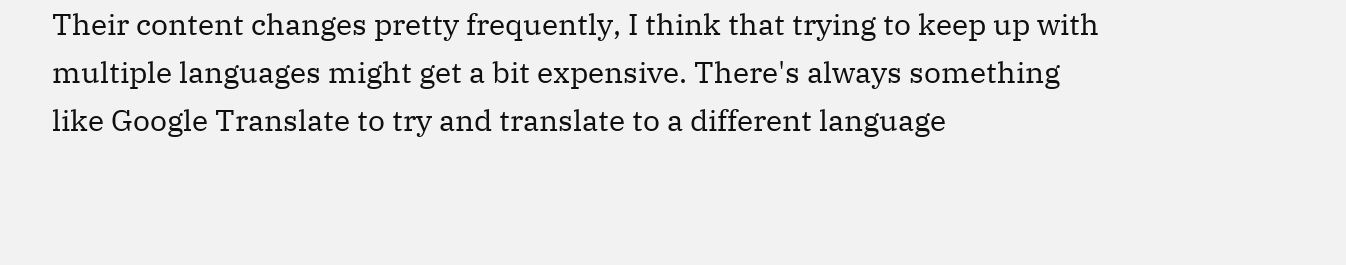Their content changes pretty frequently, I think that trying to keep up with multiple languages might get a bit expensive. There's always something like Google Translate to try and translate to a different language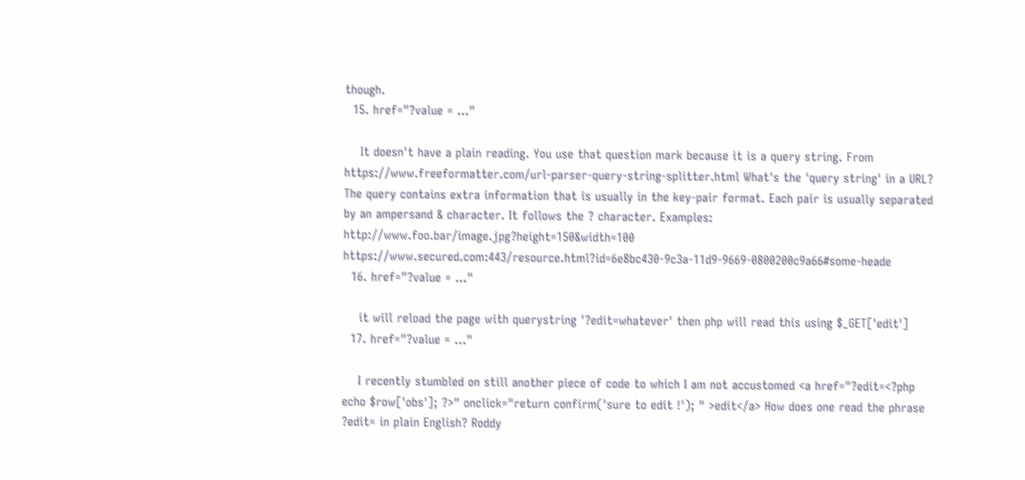though.
  15. href="?value = ..."

    It doesn't have a plain reading. You use that question mark because it is a query string. From https://www.freeformatter.com/url-parser-query-string-splitter.html What's the 'query string' in a URL? The query contains extra information that is usually in the key-pair format. Each pair is usually separated by an ampersand & character. It follows the ? character. Examples: http://www.foo.bar/image.jpg?height=150&width=100 https://www.secured.com:443/resource.html?id=6e8bc430-9c3a-11d9-9669-0800200c9a66#some-heade
  16. href="?value = ..."

    it will reload the page with querystring '?edit=whatever' then php will read this using $_GET['edit']
  17. href="?value = ..."

    I recently stumbled on still another piece of code to which I am not accustomed <a href="?edit=<?php echo $row['obs']; ?>" onclick="return confirm('sure to edit !'); " >edit</a> How does one read the phrase ?edit= in plain English? Roddy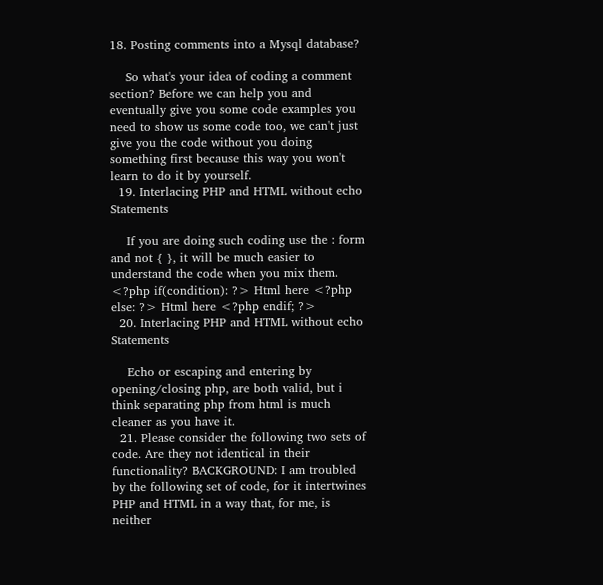18. Posting comments into a Mysql database?

    So what's your idea of coding a comment section? Before we can help you and eventually give you some code examples you need to show us some code too, we can't just give you the code without you doing something first because this way you won't learn to do it by yourself.
  19. Interlacing PHP and HTML without echo Statements

    If you are doing such coding use the : form and not { }, it will be much easier to understand the code when you mix them. <?php if(condition): ?> Html here <?php else: ?> Html here <?php endif; ?>
  20. Interlacing PHP and HTML without echo Statements

    Echo or escaping and entering by opening/closing php, are both valid, but i think separating php from html is much cleaner as you have it.
  21. Please consider the following two sets of code. Are they not identical in their functionality? BACKGROUND: I am troubled by the following set of code, for it intertwines PHP and HTML in a way that, for me, is neither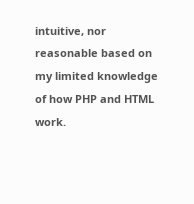intuitive, nor reasonable based on my limited knowledge of how PHP and HTML work.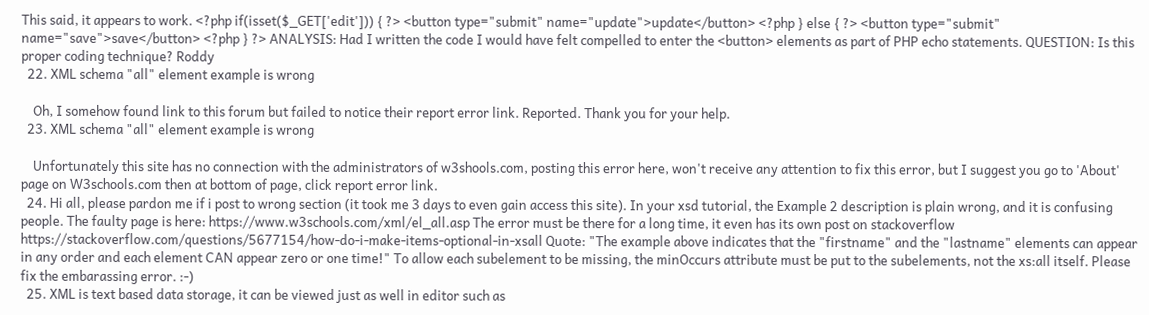This said, it appears to work. <?php if(isset($_GET['edit'])) { ?> <button type="submit" name="update">update</button> <?php } else { ?> <button type="submit" name="save">save</button> <?php } ?> ANALYSIS: Had I written the code I would have felt compelled to enter the <button> elements as part of PHP echo statements. QUESTION: Is this proper coding technique? Roddy
  22. XML schema "all" element example is wrong

    Oh, I somehow found link to this forum but failed to notice their report error link. Reported. Thank you for your help.
  23. XML schema "all" element example is wrong

    Unfortunately this site has no connection with the administrators of w3shools.com, posting this error here, won't receive any attention to fix this error, but I suggest you go to 'About' page on W3schools.com then at bottom of page, click report error link.
  24. Hi all, please pardon me if i post to wrong section (it took me 3 days to even gain access this site). In your xsd tutorial, the Example 2 description is plain wrong, and it is confusing people. The faulty page is here: https://www.w3schools.com/xml/el_all.asp The error must be there for a long time, it even has its own post on stackoverflow https://stackoverflow.com/questions/5677154/how-do-i-make-items-optional-in-xsall Quote: "The example above indicates that the "firstname" and the "lastname" elements can appear in any order and each element CAN appear zero or one time!" To allow each subelement to be missing, the minOccurs attribute must be put to the subelements, not the xs:all itself. Please fix the embarassing error. :-)
  25. XML is text based data storage, it can be viewed just as well in editor such as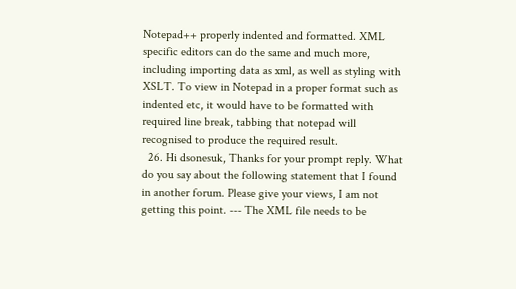Notepad++ properly indented and formatted. XML specific editors can do the same and much more, including importing data as xml, as well as styling with XSLT. To view in Notepad in a proper format such as indented etc, it would have to be formatted with required line break, tabbing that notepad will recognised to produce the required result.
  26. Hi dsonesuk, Thanks for your prompt reply. What do you say about the following statement that I found in another forum. Please give your views, I am not getting this point. --- The XML file needs to be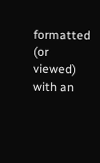formatted (or viewed) with an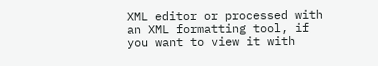XML editor or processed with an XML formatting tool, if you want to view it with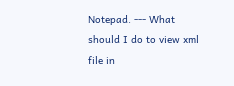Notepad. --- What should I do to view xml file in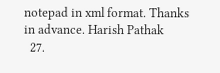notepad in xml format. Thanks in advance. Harish Pathak
  27.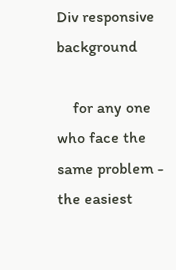Div responsive background

    for any one who face the same problem - the easiest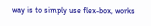way is to simply use flex-box, works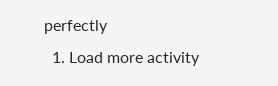perfectly
  1. Load more activity